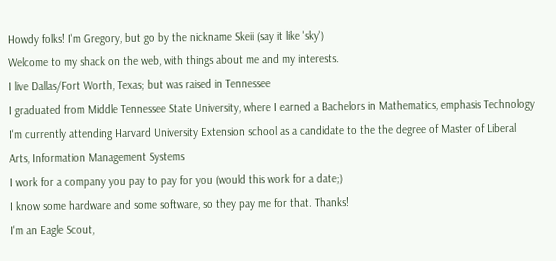Howdy folks! I'm Gregory, but go by the nickname Skeii (say it like 'sky')
Welcome to my shack on the web, with things about me and my interests.
I live Dallas/Fort Worth, Texas; but was raised in Tennessee
I graduated from Middle Tennessee State University, where I earned a Bachelors in Mathematics, emphasis Technology
I'm currently attending Harvard University Extension school as a candidate to the the degree of Master of Liberal Arts, Information Management Systems
I work for a company you pay to pay for you (would this work for a date;)
I know some hardware and some software, so they pay me for that. Thanks!
I'm an Eagle Scout,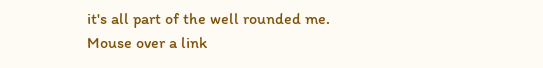it's all part of the well rounded me.
Mouse over a link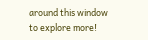around this window to explore more!